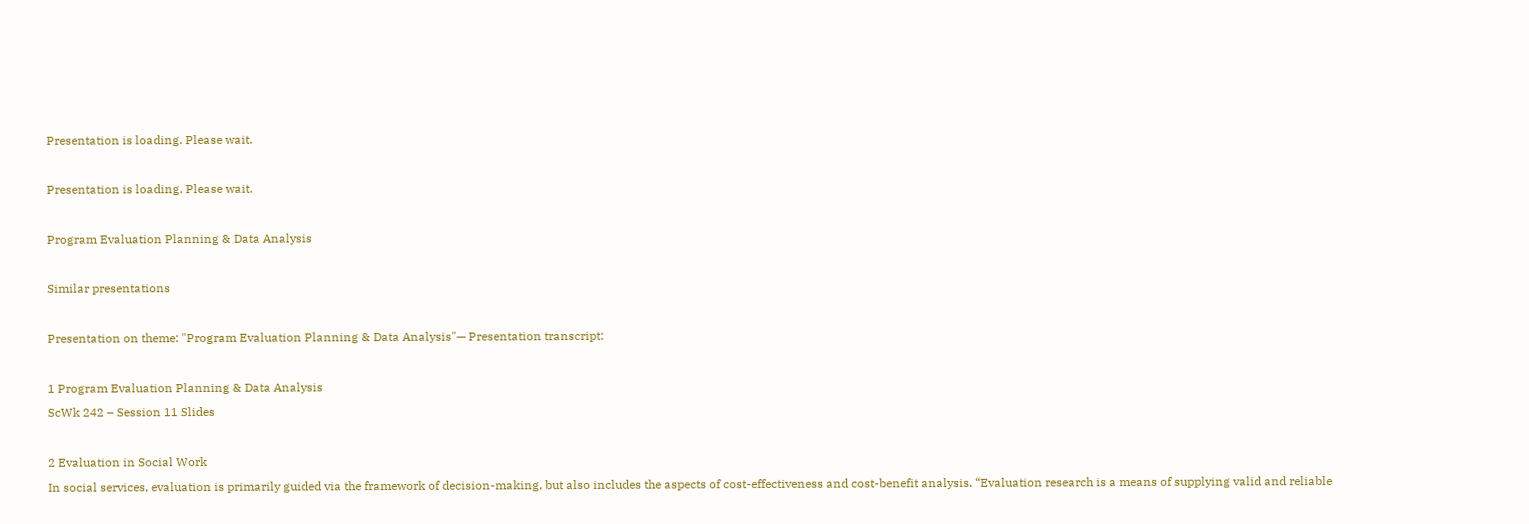Presentation is loading. Please wait.

Presentation is loading. Please wait.

Program Evaluation Planning & Data Analysis

Similar presentations

Presentation on theme: "Program Evaluation Planning & Data Analysis"— Presentation transcript:

1 Program Evaluation Planning & Data Analysis
ScWk 242 – Session 11 Slides

2 Evaluation in Social Work
In social services, evaluation is primarily guided via the framework of decision-making, but also includes the aspects of cost-effectiveness and cost-benefit analysis. “Evaluation research is a means of supplying valid and reliable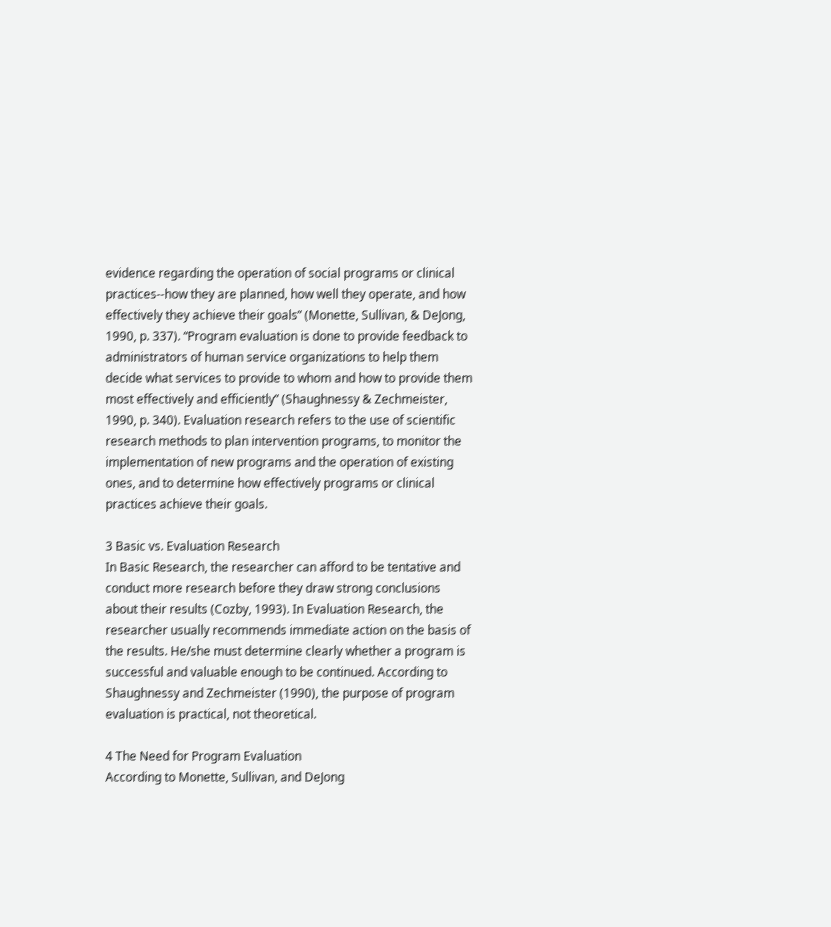evidence regarding the operation of social programs or clinical practices--how they are planned, how well they operate, and how effectively they achieve their goals” (Monette, Sullivan, & DeJong, 1990, p. 337). “Program evaluation is done to provide feedback to administrators of human service organizations to help them decide what services to provide to whom and how to provide them most effectively and efficiently” (Shaughnessy & Zechmeister, 1990, p. 340). Evaluation research refers to the use of scientific research methods to plan intervention programs, to monitor the implementation of new programs and the operation of existing ones, and to determine how effectively programs or clinical practices achieve their goals.

3 Basic vs. Evaluation Research
In Basic Research, the researcher can afford to be tentative and conduct more research before they draw strong conclusions about their results (Cozby, 1993). In Evaluation Research, the researcher usually recommends immediate action on the basis of the results. He/she must determine clearly whether a program is successful and valuable enough to be continued. According to Shaughnessy and Zechmeister (1990), the purpose of program evaluation is practical, not theoretical.

4 The Need for Program Evaluation
According to Monette, Sullivan, and DeJong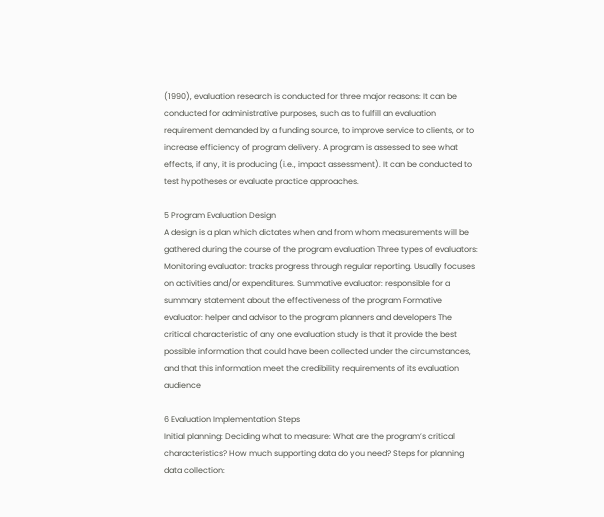(1990), evaluation research is conducted for three major reasons: It can be conducted for administrative purposes, such as to fulfill an evaluation requirement demanded by a funding source, to improve service to clients, or to increase efficiency of program delivery. A program is assessed to see what effects, if any, it is producing (i.e., impact assessment). It can be conducted to test hypotheses or evaluate practice approaches.

5 Program Evaluation Design
A design is a plan which dictates when and from whom measurements will be gathered during the course of the program evaluation Three types of evaluators: Monitoring evaluator: tracks progress through regular reporting. Usually focuses on activities and/or expenditures. Summative evaluator: responsible for a summary statement about the effectiveness of the program Formative evaluator: helper and advisor to the program planners and developers The critical characteristic of any one evaluation study is that it provide the best possible information that could have been collected under the circumstances, and that this information meet the credibility requirements of its evaluation audience

6 Evaluation Implementation Steps
Initial planning: Deciding what to measure: What are the program’s critical characteristics? How much supporting data do you need? Steps for planning data collection: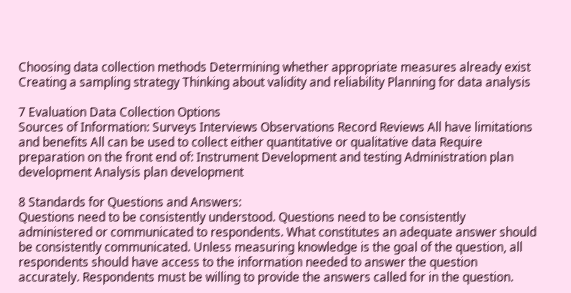Choosing data collection methods Determining whether appropriate measures already exist Creating a sampling strategy Thinking about validity and reliability Planning for data analysis

7 Evaluation Data Collection Options
Sources of Information: Surveys Interviews Observations Record Reviews All have limitations and benefits All can be used to collect either quantitative or qualitative data Require preparation on the front end of: Instrument Development and testing Administration plan development Analysis plan development

8 Standards for Questions and Answers:
Questions need to be consistently understood. Questions need to be consistently administered or communicated to respondents. What constitutes an adequate answer should be consistently communicated. Unless measuring knowledge is the goal of the question, all respondents should have access to the information needed to answer the question accurately. Respondents must be willing to provide the answers called for in the question.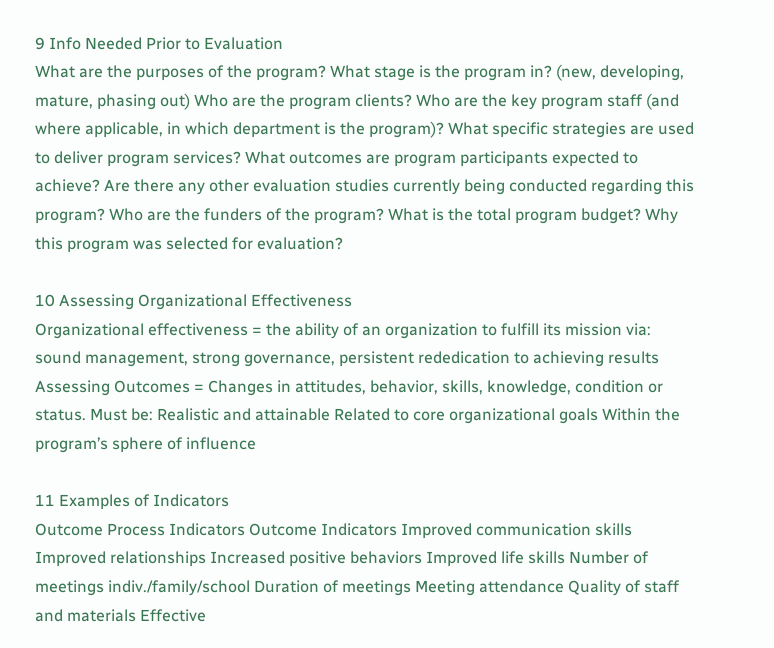9 Info Needed Prior to Evaluation
What are the purposes of the program? What stage is the program in? (new, developing, mature, phasing out) Who are the program clients? Who are the key program staff (and where applicable, in which department is the program)? What specific strategies are used to deliver program services? What outcomes are program participants expected to achieve? Are there any other evaluation studies currently being conducted regarding this program? Who are the funders of the program? What is the total program budget? Why this program was selected for evaluation?

10 Assessing Organizational Effectiveness
Organizational effectiveness = the ability of an organization to fulfill its mission via: sound management, strong governance, persistent rededication to achieving results Assessing Outcomes = Changes in attitudes, behavior, skills, knowledge, condition or status. Must be: Realistic and attainable Related to core organizational goals Within the program’s sphere of influence

11 Examples of Indicators
Outcome Process Indicators Outcome Indicators Improved communication skills Improved relationships Increased positive behaviors Improved life skills Number of meetings indiv./family/school Duration of meetings Meeting attendance Quality of staff and materials Effective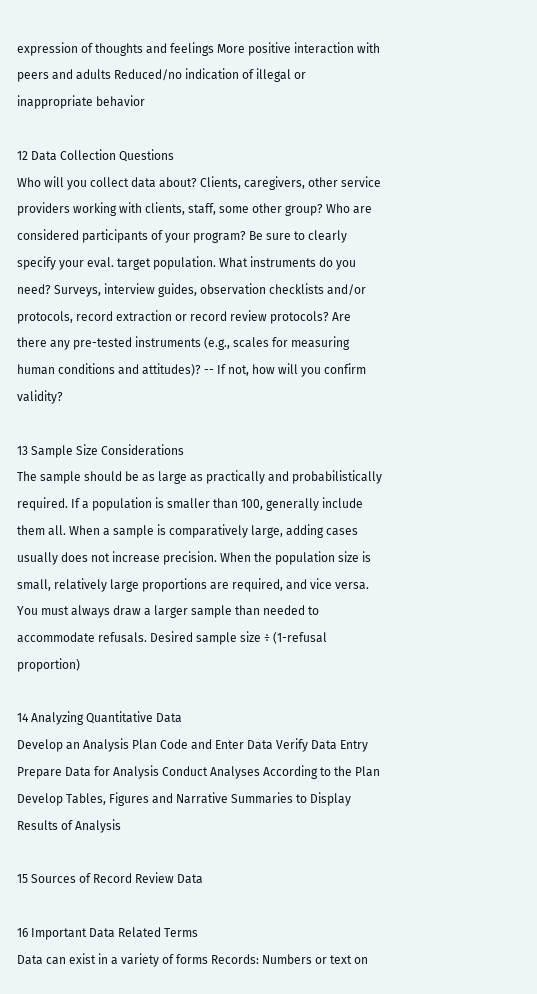expression of thoughts and feelings More positive interaction with peers and adults Reduced/no indication of illegal or inappropriate behavior

12 Data Collection Questions
Who will you collect data about? Clients, caregivers, other service providers working with clients, staff, some other group? Who are considered participants of your program? Be sure to clearly specify your eval. target population. What instruments do you need? Surveys, interview guides, observation checklists and/or protocols, record extraction or record review protocols? Are there any pre-tested instruments (e.g., scales for measuring human conditions and attitudes)? -- If not, how will you confirm validity?

13 Sample Size Considerations
The sample should be as large as practically and probabilistically required. If a population is smaller than 100, generally include them all. When a sample is comparatively large, adding cases usually does not increase precision. When the population size is small, relatively large proportions are required, and vice versa. You must always draw a larger sample than needed to accommodate refusals. Desired sample size ÷ (1-refusal proportion)

14 Analyzing Quantitative Data
Develop an Analysis Plan Code and Enter Data Verify Data Entry Prepare Data for Analysis Conduct Analyses According to the Plan Develop Tables, Figures and Narrative Summaries to Display Results of Analysis

15 Sources of Record Review Data

16 Important Data Related Terms
Data can exist in a variety of forms Records: Numbers or text on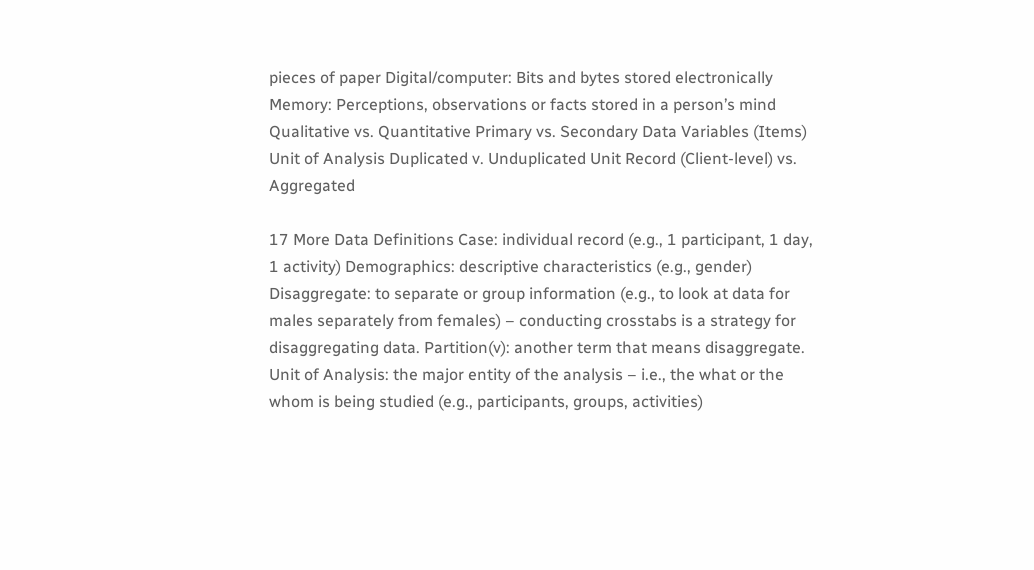pieces of paper Digital/computer: Bits and bytes stored electronically Memory: Perceptions, observations or facts stored in a person’s mind Qualitative vs. Quantitative Primary vs. Secondary Data Variables (Items) Unit of Analysis Duplicated v. Unduplicated Unit Record (Client-level) vs. Aggregated

17 More Data Definitions Case: individual record (e.g., 1 participant, 1 day, 1 activity) Demographics: descriptive characteristics (e.g., gender) Disaggregate: to separate or group information (e.g., to look at data for males separately from females) – conducting crosstabs is a strategy for disaggregating data. Partition(v): another term that means disaggregate. Unit of Analysis: the major entity of the analysis – i.e., the what or the whom is being studied (e.g., participants, groups, activities)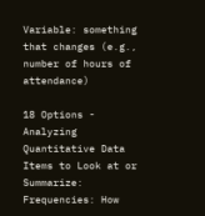Variable: something that changes (e.g., number of hours of attendance)

18 Options - Analyzing Quantitative Data
Items to Look at or Summarize: Frequencies: How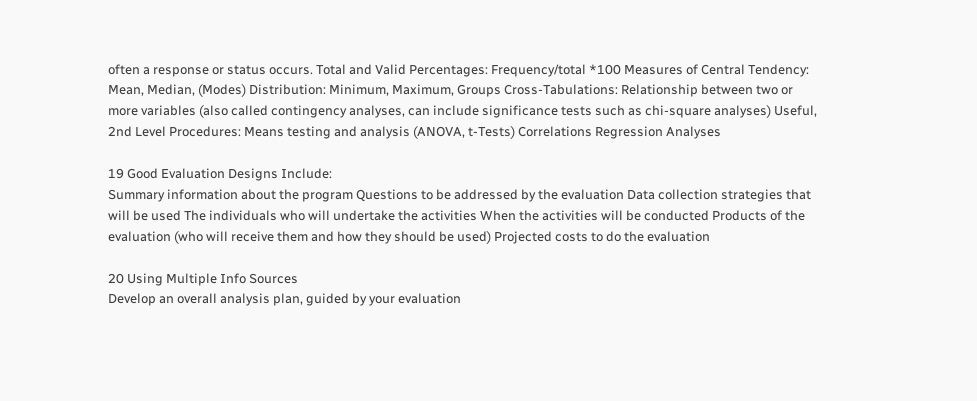often a response or status occurs. Total and Valid Percentages: Frequency/total *100 Measures of Central Tendency: Mean, Median, (Modes) Distribution: Minimum, Maximum, Groups Cross-Tabulations: Relationship between two or more variables (also called contingency analyses, can include significance tests such as chi-square analyses) Useful, 2nd Level Procedures: Means testing and analysis (ANOVA, t-Tests) Correlations Regression Analyses

19 Good Evaluation Designs Include:
Summary information about the program Questions to be addressed by the evaluation Data collection strategies that will be used The individuals who will undertake the activities When the activities will be conducted Products of the evaluation (who will receive them and how they should be used) Projected costs to do the evaluation

20 Using Multiple Info Sources
Develop an overall analysis plan, guided by your evaluation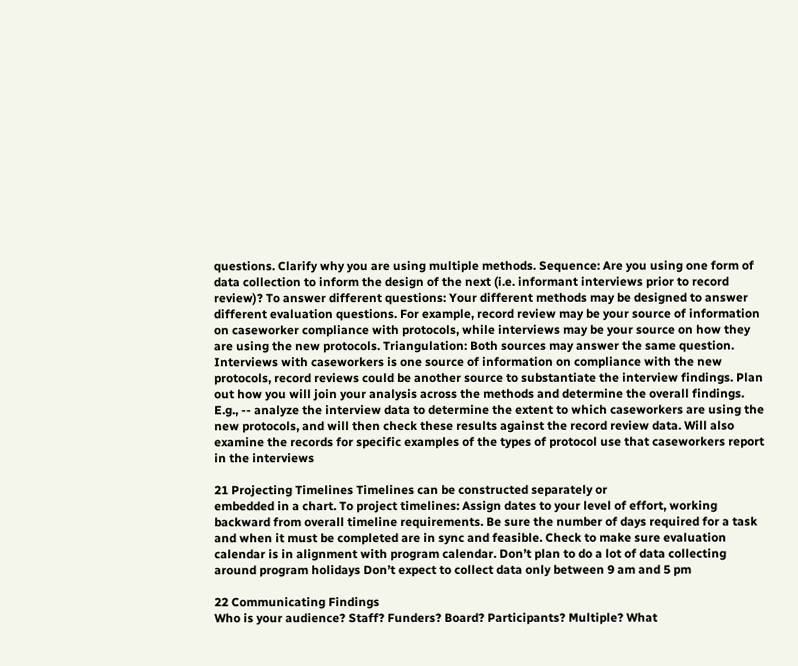questions. Clarify why you are using multiple methods. Sequence: Are you using one form of data collection to inform the design of the next (i.e. informant interviews prior to record review)? To answer different questions: Your different methods may be designed to answer different evaluation questions. For example, record review may be your source of information on caseworker compliance with protocols, while interviews may be your source on how they are using the new protocols. Triangulation: Both sources may answer the same question. Interviews with caseworkers is one source of information on compliance with the new protocols, record reviews could be another source to substantiate the interview findings. Plan out how you will join your analysis across the methods and determine the overall findings. E.g., -- analyze the interview data to determine the extent to which caseworkers are using the new protocols, and will then check these results against the record review data. Will also examine the records for specific examples of the types of protocol use that caseworkers report in the interviews

21 Projecting Timelines Timelines can be constructed separately or
embedded in a chart. To project timelines: Assign dates to your level of effort, working backward from overall timeline requirements. Be sure the number of days required for a task and when it must be completed are in sync and feasible. Check to make sure evaluation calendar is in alignment with program calendar. Don’t plan to do a lot of data collecting around program holidays Don’t expect to collect data only between 9 am and 5 pm

22 Communicating Findings
Who is your audience? Staff? Funders? Board? Participants? Multiple? What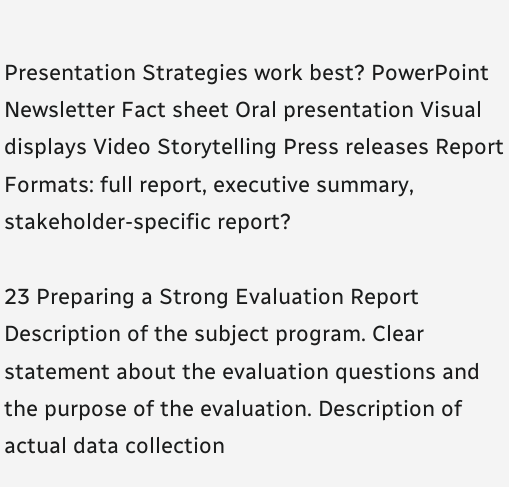Presentation Strategies work best? PowerPoint Newsletter Fact sheet Oral presentation Visual displays Video Storytelling Press releases Report Formats: full report, executive summary, stakeholder-specific report?

23 Preparing a Strong Evaluation Report
Description of the subject program. Clear statement about the evaluation questions and the purpose of the evaluation. Description of actual data collection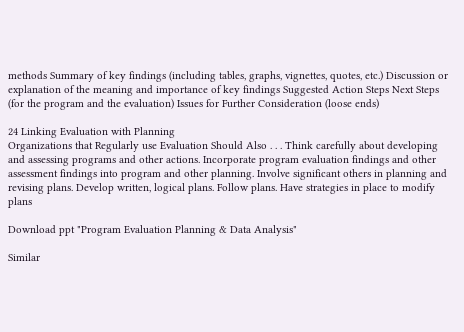methods Summary of key findings (including tables, graphs, vignettes, quotes, etc.) Discussion or explanation of the meaning and importance of key findings Suggested Action Steps Next Steps (for the program and the evaluation) Issues for Further Consideration (loose ends)

24 Linking Evaluation with Planning
Organizations that Regularly use Evaluation Should Also . . . Think carefully about developing and assessing programs and other actions. Incorporate program evaluation findings and other assessment findings into program and other planning. Involve significant others in planning and revising plans. Develop written, logical plans. Follow plans. Have strategies in place to modify plans

Download ppt "Program Evaluation Planning & Data Analysis"

Similar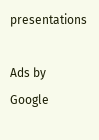presentations

Ads by Google